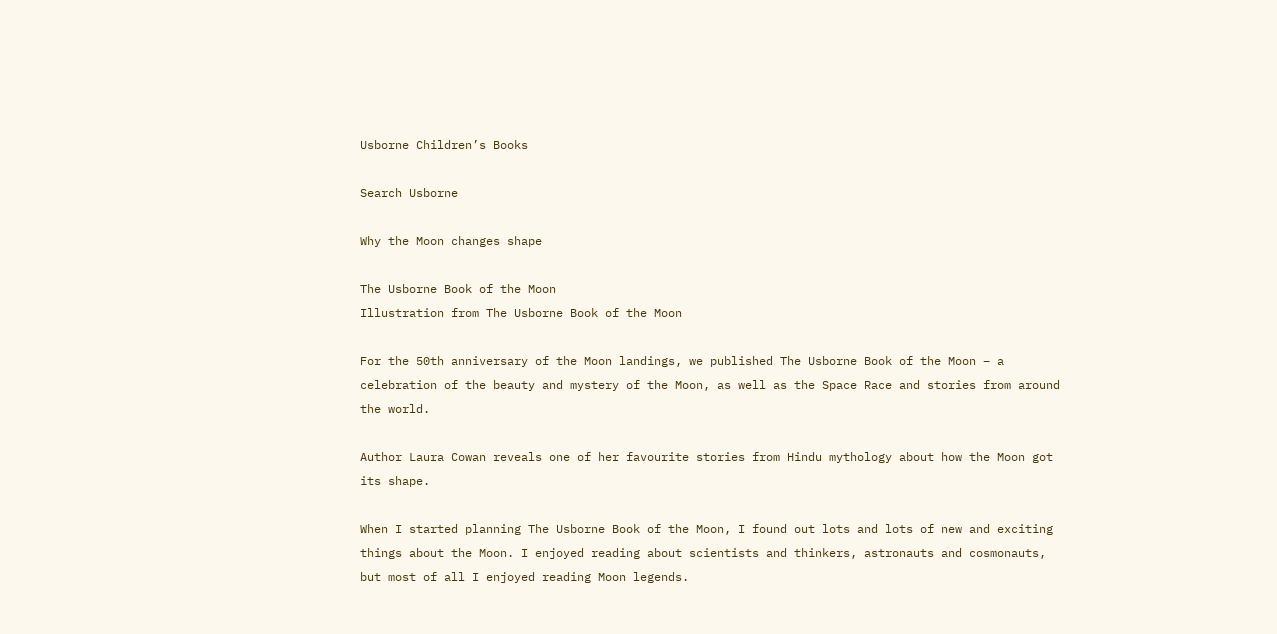Usborne Children’s Books

Search Usborne

Why the Moon changes shape

The Usborne Book of the Moon
Illustration from The Usborne Book of the Moon

For the 50th anniversary of the Moon landings, we published The Usborne Book of the Moon – a celebration of the beauty and mystery of the Moon, as well as the Space Race and stories from around the world.

Author Laura Cowan reveals one of her favourite stories from Hindu mythology about how the Moon got its shape.

When I started planning The Usborne Book of the Moon, I found out lots and lots of new and exciting things about the Moon. I enjoyed reading about scientists and thinkers, astronauts and cosmonauts, but most of all I enjoyed reading Moon legends.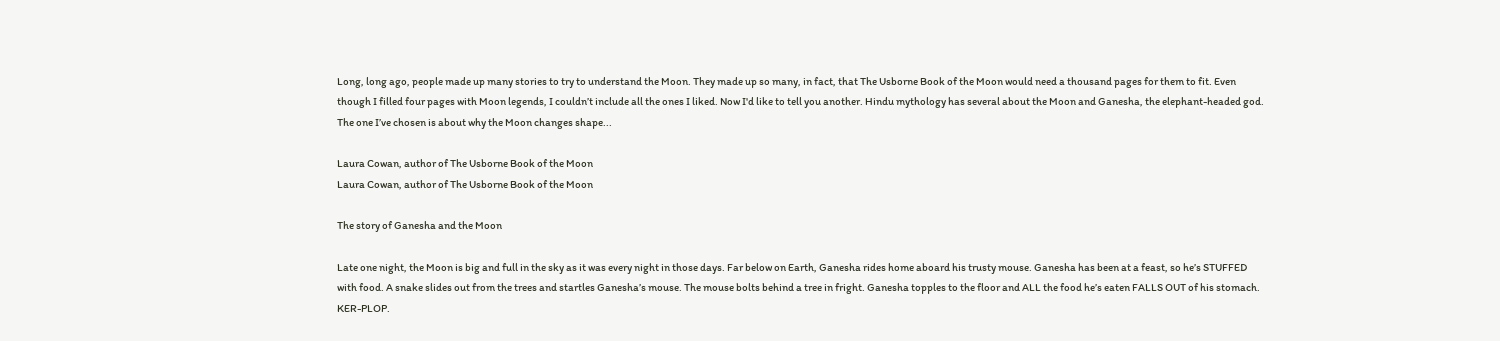Long, long ago, people made up many stories to try to understand the Moon. They made up so many, in fact, that The Usborne Book of the Moon would need a thousand pages for them to fit. Even though I filled four pages with Moon legends, I couldn’t include all the ones I liked. Now I'd like to tell you another. Hindu mythology has several about the Moon and Ganesha, the elephant-headed god. The one I’ve chosen is about why the Moon changes shape...

Laura Cowan, author of The Usborne Book of the Moon
Laura Cowan, author of The Usborne Book of the Moon

The story of Ganesha and the Moon

Late one night, the Moon is big and full in the sky as it was every night in those days. Far below on Earth, Ganesha rides home aboard his trusty mouse. Ganesha has been at a feast, so he’s STUFFED with food. A snake slides out from the trees and startles Ganesha’s mouse. The mouse bolts behind a tree in fright. Ganesha topples to the floor and ALL the food he’s eaten FALLS OUT of his stomach. KER-PLOP.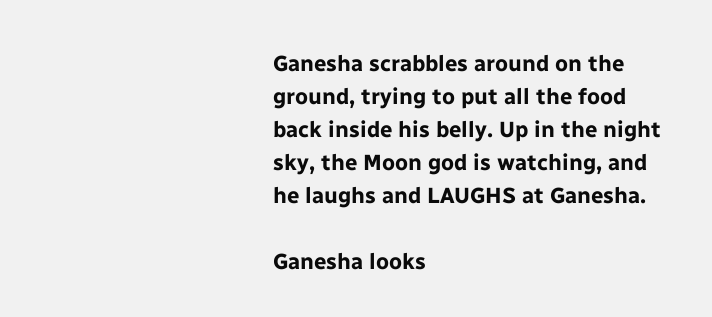Ganesha scrabbles around on the ground, trying to put all the food back inside his belly. Up in the night sky, the Moon god is watching, and he laughs and LAUGHS at Ganesha.

Ganesha looks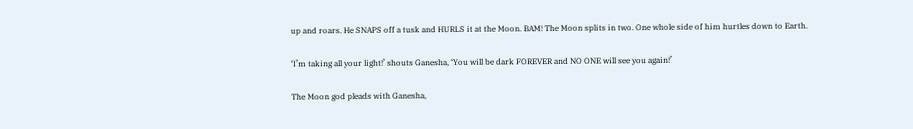up and roars. He SNAPS off a tusk and HURLS it at the Moon. BAM! The Moon splits in two. One whole side of him hurtles down to Earth.

‘I’m taking all your light!’ shouts Ganesha, ‘You will be dark FOREVER and NO ONE will see you again!’

The Moon god pleads with Ganesha,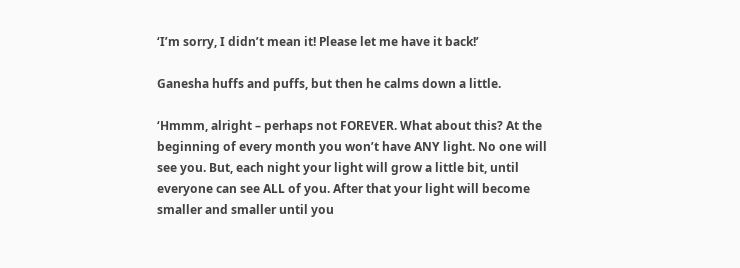‘I’m sorry, I didn’t mean it! Please let me have it back!’

Ganesha huffs and puffs, but then he calms down a little.

‘Hmmm, alright – perhaps not FOREVER. What about this? At the beginning of every month you won’t have ANY light. No one will see you. But, each night your light will grow a little bit, until everyone can see ALL of you. After that your light will become smaller and smaller until you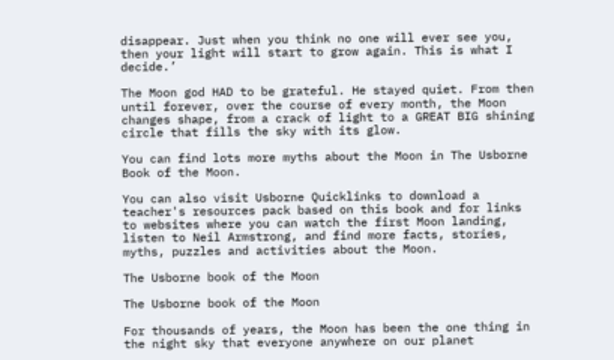disappear. Just when you think no one will ever see you, then your light will start to grow again. This is what I decide.’

The Moon god HAD to be grateful. He stayed quiet. From then until forever, over the course of every month, the Moon changes shape, from a crack of light to a GREAT BIG shining circle that fills the sky with its glow.

You can find lots more myths about the Moon in The Usborne Book of the Moon.

You can also visit Usborne Quicklinks to download a teacher's resources pack based on this book and for links to websites where you can watch the first Moon landing, listen to Neil Armstrong, and find more facts, stories, myths, puzzles and activities about the Moon.

The Usborne book of the Moon

The Usborne book of the Moon

For thousands of years, the Moon has been the one thing in the night sky that everyone anywhere on our planet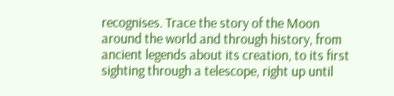recognises. Trace the story of the Moon around the world and through history, from ancient legends about its creation, to its first sighting through a telescope, right up until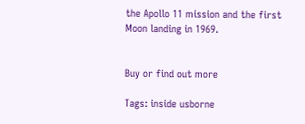the Apollo 11 mission and the first Moon landing in 1969.


Buy or find out more

Tags: inside usborne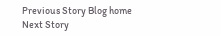Previous Story Blog home Next Story